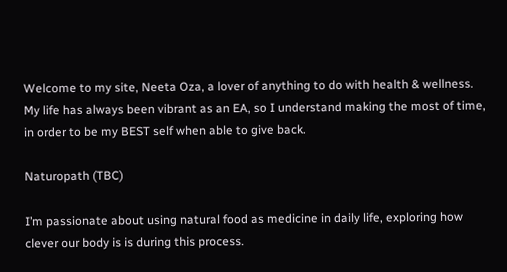Welcome to my site, Neeta Oza, a lover of anything to do with health & wellness. My life has always been vibrant as an EA, so I understand making the most of time, in order to be my BEST self when able to give back.

Naturopath (TBC)

I’m passionate about using natural food as medicine in daily life, exploring how clever our body is is during this process.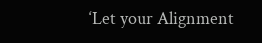‘Let your Alignment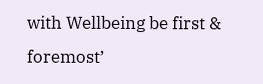with Wellbeing be first & foremost’